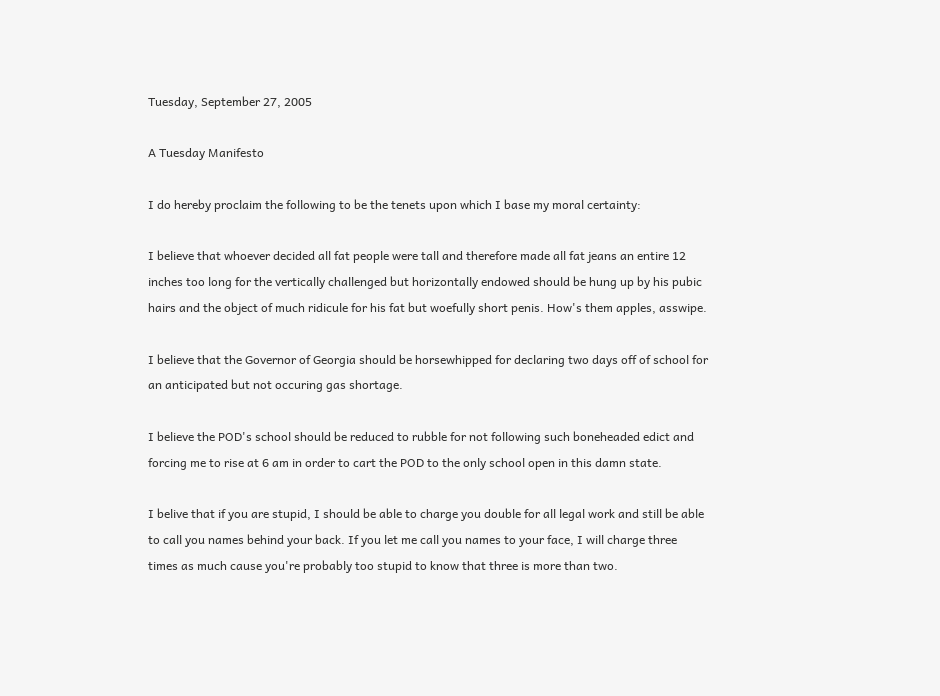Tuesday, September 27, 2005

A Tuesday Manifesto

I do hereby proclaim the following to be the tenets upon which I base my moral certainty:

I believe that whoever decided all fat people were tall and therefore made all fat jeans an entire 12 inches too long for the vertically challenged but horizontally endowed should be hung up by his pubic hairs and the object of much ridicule for his fat but woefully short penis. How's them apples, asswipe.

I believe that the Governor of Georgia should be horsewhipped for declaring two days off of school for an anticipated but not occuring gas shortage.

I believe the POD's school should be reduced to rubble for not following such boneheaded edict and forcing me to rise at 6 am in order to cart the POD to the only school open in this damn state.

I belive that if you are stupid, I should be able to charge you double for all legal work and still be able to call you names behind your back. If you let me call you names to your face, I will charge three times as much cause you're probably too stupid to know that three is more than two.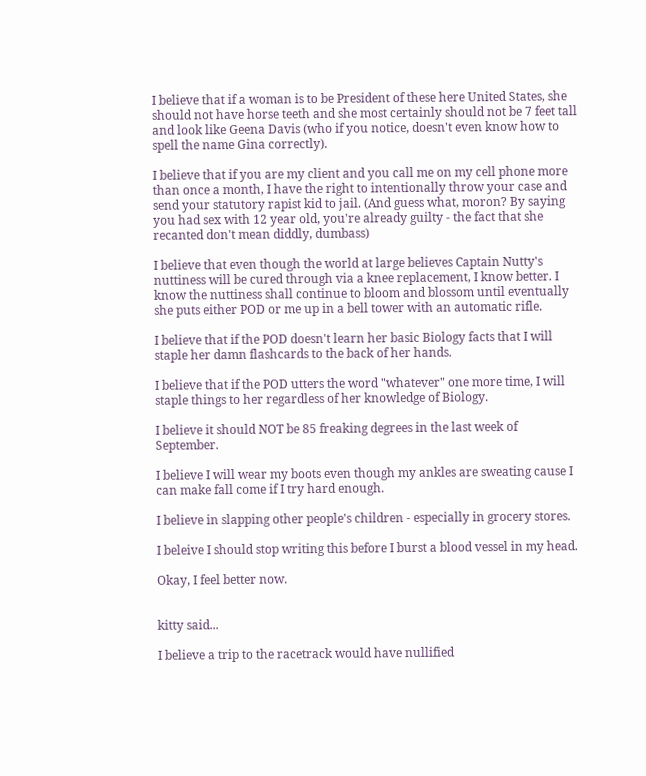I believe that if a woman is to be President of these here United States, she should not have horse teeth and she most certainly should not be 7 feet tall and look like Geena Davis (who if you notice, doesn't even know how to spell the name Gina correctly).

I believe that if you are my client and you call me on my cell phone more than once a month, I have the right to intentionally throw your case and send your statutory rapist kid to jail. (And guess what, moron? By saying you had sex with 12 year old, you're already guilty - the fact that she recanted don't mean diddly, dumbass)

I believe that even though the world at large believes Captain Nutty's nuttiness will be cured through via a knee replacement, I know better. I know the nuttiness shall continue to bloom and blossom until eventually she puts either POD or me up in a bell tower with an automatic rifle.

I believe that if the POD doesn't learn her basic Biology facts that I will staple her damn flashcards to the back of her hands.

I believe that if the POD utters the word "whatever" one more time, I will staple things to her regardless of her knowledge of Biology.

I believe it should NOT be 85 freaking degrees in the last week of September.

I believe I will wear my boots even though my ankles are sweating cause I can make fall come if I try hard enough.

I believe in slapping other people's children - especially in grocery stores.

I beleive I should stop writing this before I burst a blood vessel in my head.

Okay, I feel better now.


kitty said...

I believe a trip to the racetrack would have nullified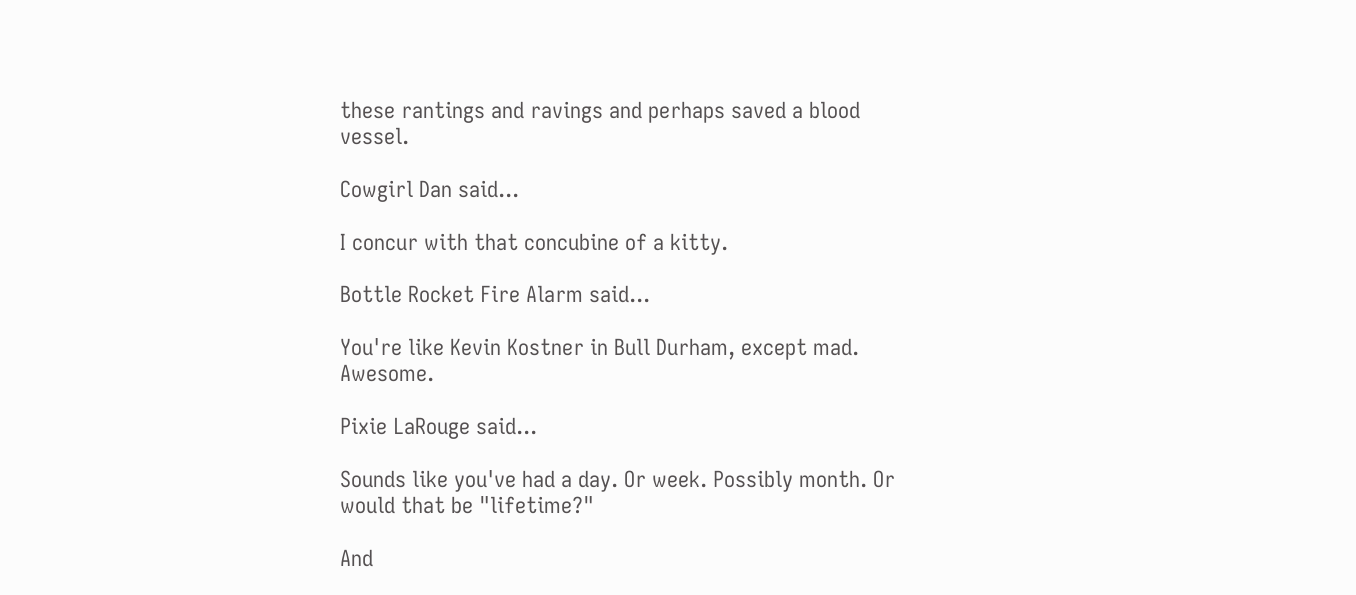these rantings and ravings and perhaps saved a blood vessel.

Cowgirl Dan said...

I concur with that concubine of a kitty.

Bottle Rocket Fire Alarm said...

You're like Kevin Kostner in Bull Durham, except mad. Awesome.

Pixie LaRouge said...

Sounds like you've had a day. Or week. Possibly month. Or would that be "lifetime?"

And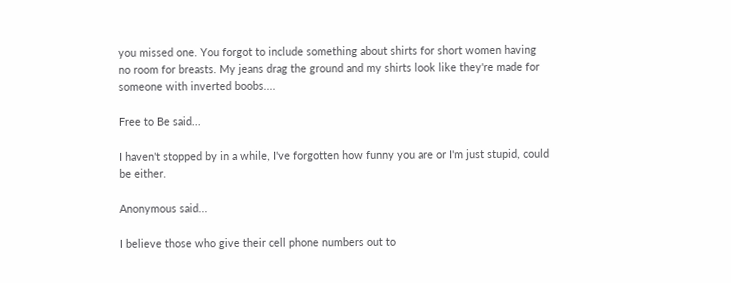you missed one. You forgot to include something about shirts for short women having no room for breasts. My jeans drag the ground and my shirts look like they're made for someone with inverted boobs....

Free to Be said...

I haven't stopped by in a while, I've forgotten how funny you are or I'm just stupid, could be either.

Anonymous said...

I believe those who give their cell phone numbers out to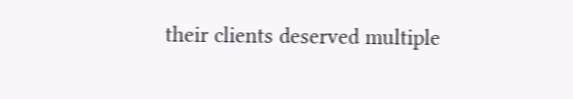their clients deserved multiple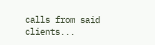calls from said clients...